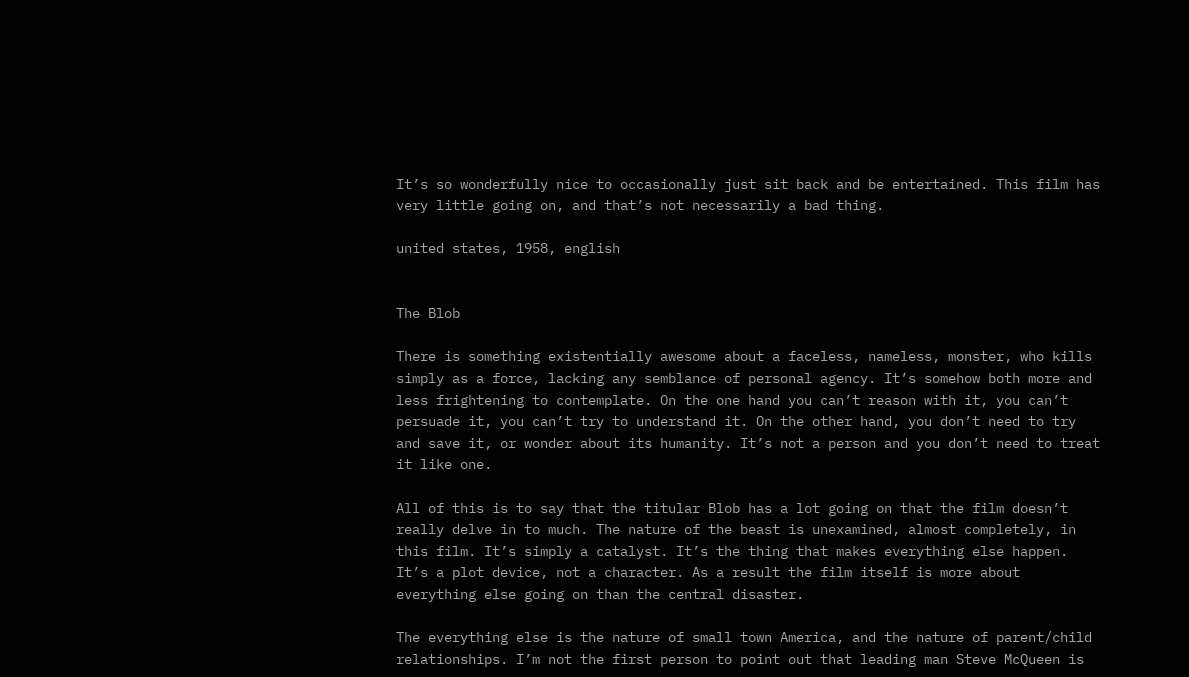It’s so wonderfully nice to occasionally just sit back and be entertained. This film has very little going on, and that’s not necessarily a bad thing.

united states, 1958, english


The Blob

There is something existentially awesome about a faceless, nameless, monster, who kills simply as a force, lacking any semblance of personal agency. It’s somehow both more and less frightening to contemplate. On the one hand you can’t reason with it, you can’t persuade it, you can’t try to understand it. On the other hand, you don’t need to try and save it, or wonder about its humanity. It’s not a person and you don’t need to treat it like one.

All of this is to say that the titular Blob has a lot going on that the film doesn’t really delve in to much. The nature of the beast is unexamined, almost completely, in this film. It’s simply a catalyst. It’s the thing that makes everything else happen. It’s a plot device, not a character. As a result the film itself is more about everything else going on than the central disaster.

The everything else is the nature of small town America, and the nature of parent/child relationships. I’m not the first person to point out that leading man Steve McQueen is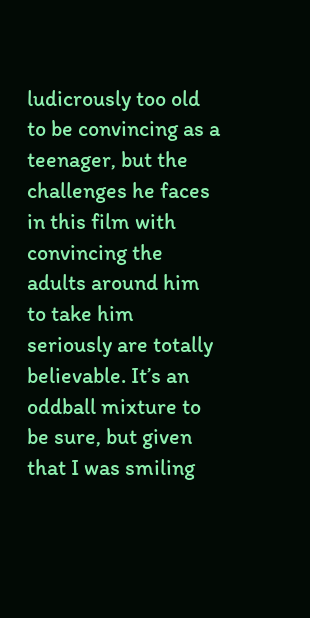ludicrously too old to be convincing as a teenager, but the challenges he faces in this film with convincing the adults around him to take him seriously are totally believable. It’s an oddball mixture to be sure, but given that I was smiling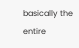basically the entire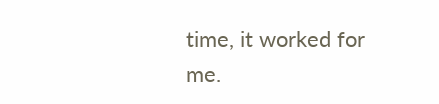time, it worked for me.